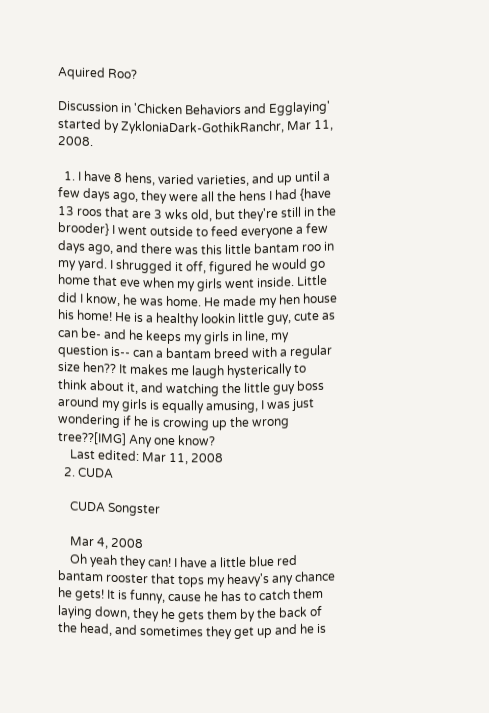Aquired Roo?

Discussion in 'Chicken Behaviors and Egglaying' started by ZykloniaDark-GothikRanchr, Mar 11, 2008.

  1. I have 8 hens, varied varieties, and up until a few days ago, they were all the hens I had {have 13 roos that are 3 wks old, but they're still in the brooder} I went outside to feed everyone a few days ago, and there was this little bantam roo in my yard. I shrugged it off, figured he would go home that eve when my girls went inside. Little did I know, he was home. He made my hen house his home! He is a healthy lookin little guy, cute as can be- and he keeps my girls in line, my question is-- can a bantam breed with a regular size hen?? It makes me laugh hysterically to think about it, and watching the little guy boss around my girls is equally amusing, I was just wondering if he is crowing up the wrong tree??[IMG] Any one know?
    Last edited: Mar 11, 2008
  2. CUDA

    CUDA Songster

    Mar 4, 2008
    Oh yeah they can! I have a little blue red bantam rooster that tops my heavy's any chance he gets! It is funny, cause he has to catch them laying down, they he gets them by the back of the head, and sometimes they get up and he is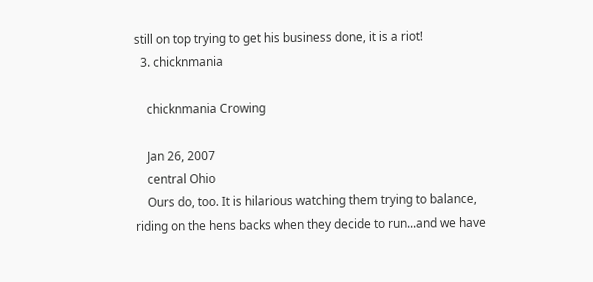still on top trying to get his business done, it is a riot!
  3. chicknmania

    chicknmania Crowing

    Jan 26, 2007
    central Ohio
    Ours do, too. It is hilarious watching them trying to balance, riding on the hens backs when they decide to run...and we have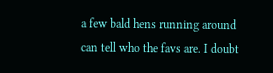a few bald hens running around can tell who the favs are. I doubt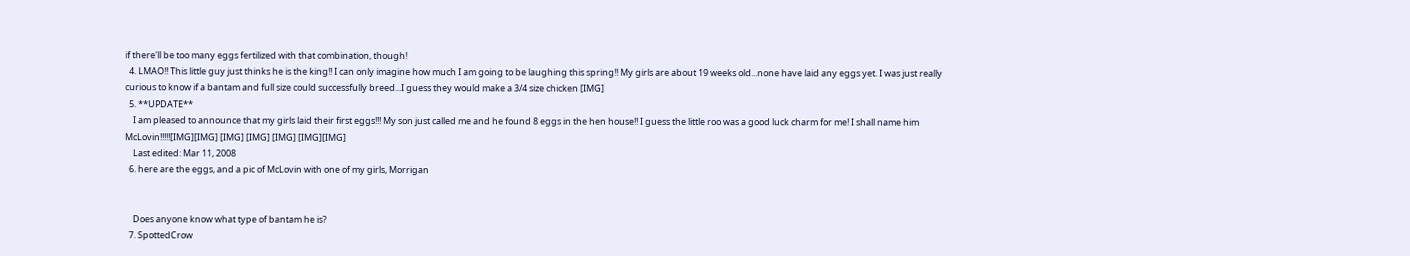if there'll be too many eggs fertilized with that combination, though!
  4. LMAO!! This little guy just thinks he is the king!! I can only imagine how much I am going to be laughing this spring!! My girls are about 19 weeks old...none have laid any eggs yet. I was just really curious to know if a bantam and full size could successfully breed...I guess they would make a 3/4 size chicken [IMG]
  5. **UPDATE**
    I am pleased to announce that my girls laid their first eggs!!! My son just called me and he found 8 eggs in the hen house!! I guess the little roo was a good luck charm for me! I shall name him McLovin!!!!![IMG][IMG] [IMG] [IMG] [IMG] [IMG][IMG]
    Last edited: Mar 11, 2008
  6. here are the eggs, and a pic of McLovin with one of my girls, Morrigan


    Does anyone know what type of bantam he is?
  7. SpottedCrow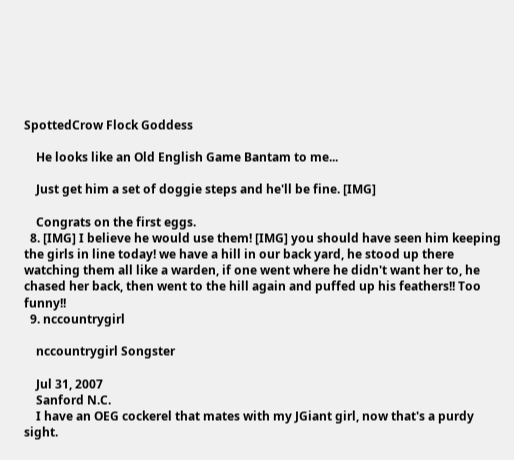SpottedCrow Flock Goddess

    He looks like an Old English Game Bantam to me...

    Just get him a set of doggie steps and he'll be fine. [IMG]

    Congrats on the first eggs.
  8. [IMG] I believe he would use them! [IMG] you should have seen him keeping the girls in line today! we have a hill in our back yard, he stood up there watching them all like a warden, if one went where he didn't want her to, he chased her back, then went to the hill again and puffed up his feathers!! Too funny!!
  9. nccountrygirl

    nccountrygirl Songster

    Jul 31, 2007
    Sanford N.C.
    I have an OEG cockerel that mates with my JGiant girl, now that's a purdy sight.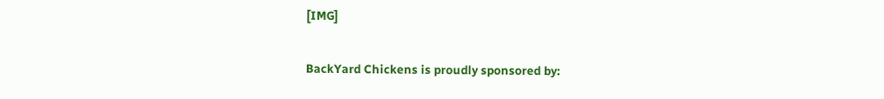[IMG]

BackYard Chickens is proudly sponsored by: